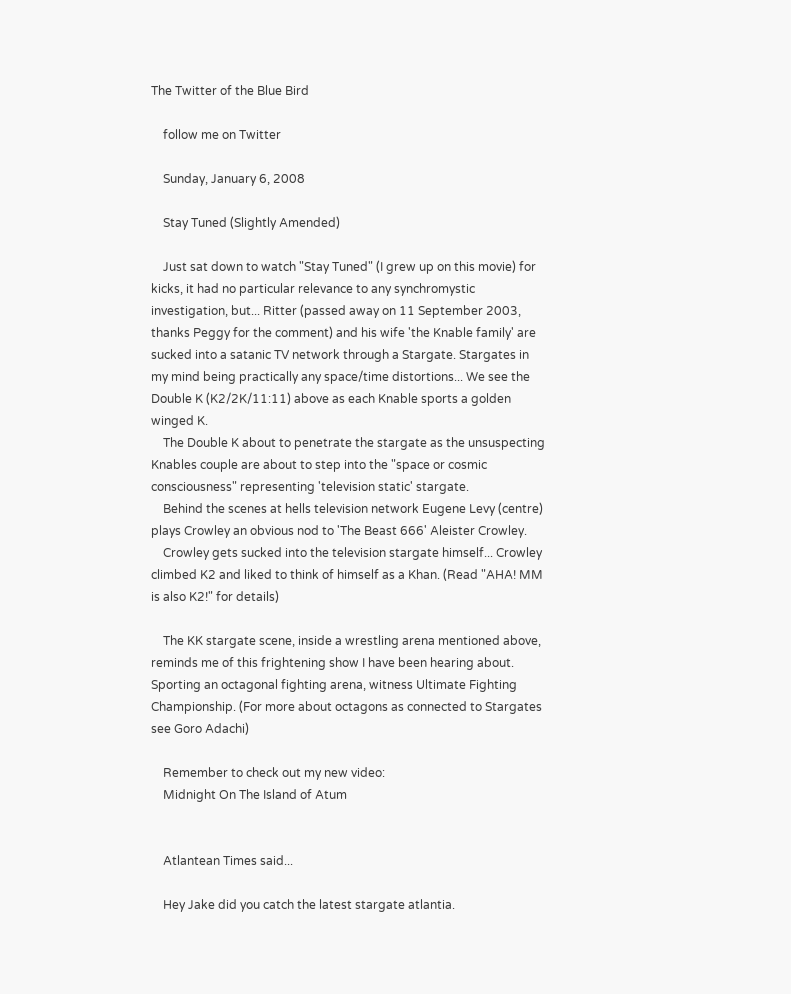The Twitter of the Blue Bird

    follow me on Twitter

    Sunday, January 6, 2008

    Stay Tuned (Slightly Amended)

    Just sat down to watch "Stay Tuned" (I grew up on this movie) for kicks, it had no particular relevance to any synchromystic investigation, but... Ritter (passed away on 11 September 2003, thanks Peggy for the comment) and his wife 'the Knable family' are sucked into a satanic TV network through a Stargate. Stargates in my mind being practically any space/time distortions... We see the Double K (K2/2K/11:11) above as each Knable sports a golden winged K.
    The Double K about to penetrate the stargate as the unsuspecting Knables couple are about to step into the "space or cosmic consciousness" representing 'television static' stargate.
    Behind the scenes at hells television network Eugene Levy (centre) plays Crowley an obvious nod to 'The Beast 666' Aleister Crowley.
    Crowley gets sucked into the television stargate himself... Crowley climbed K2 and liked to think of himself as a Khan. (Read "AHA! MM is also K2!" for details)

    The KK stargate scene, inside a wrestling arena mentioned above, reminds me of this frightening show I have been hearing about. Sporting an octagonal fighting arena, witness Ultimate Fighting Championship. (For more about octagons as connected to Stargates see Goro Adachi)

    Remember to check out my new video:
    Midnight On The Island of Atum


    Atlantean Times said...

    Hey Jake did you catch the latest stargate atlantia.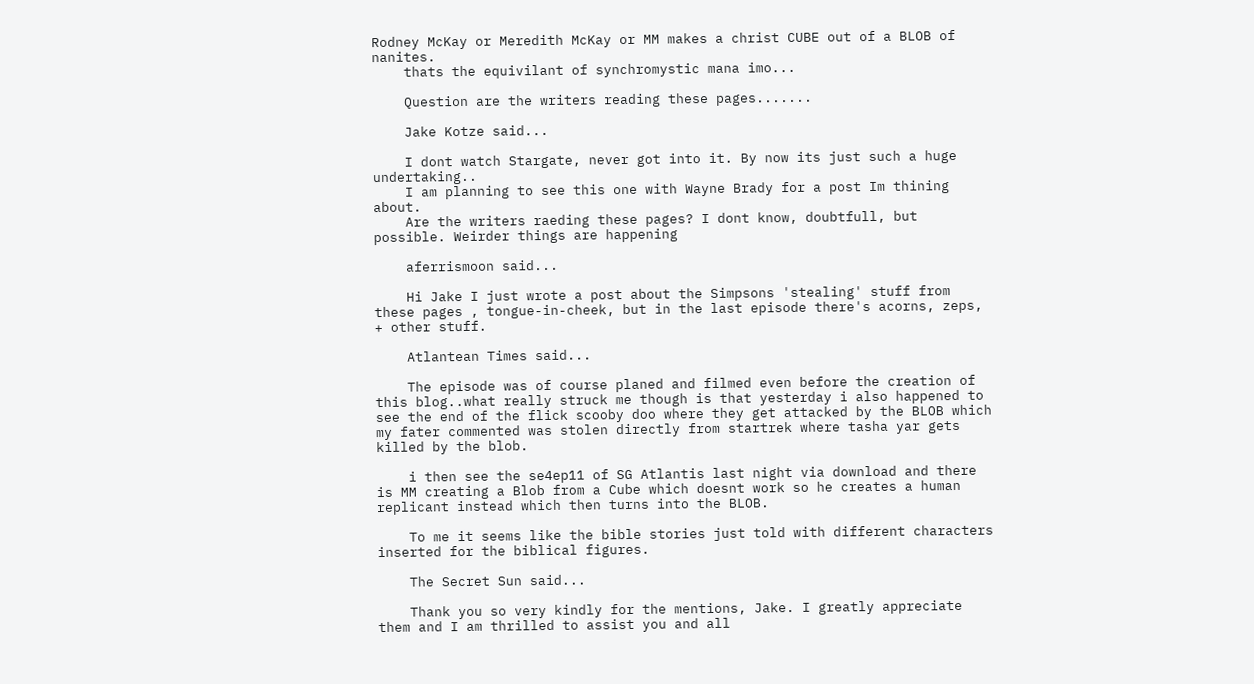Rodney McKay or Meredith McKay or MM makes a christ CUBE out of a BLOB of nanites.
    thats the equivilant of synchromystic mana imo...

    Question are the writers reading these pages.......

    Jake Kotze said...

    I dont watch Stargate, never got into it. By now its just such a huge undertaking..
    I am planning to see this one with Wayne Brady for a post Im thining about.
    Are the writers raeding these pages? I dont know, doubtfull, but possible. Weirder things are happening

    aferrismoon said...

    Hi Jake I just wrote a post about the Simpsons 'stealing' stuff from these pages , tongue-in-cheek, but in the last episode there's acorns, zeps, + other stuff.

    Atlantean Times said...

    The episode was of course planed and filmed even before the creation of this blog..what really struck me though is that yesterday i also happened to see the end of the flick scooby doo where they get attacked by the BLOB which my fater commented was stolen directly from startrek where tasha yar gets killed by the blob.

    i then see the se4ep11 of SG Atlantis last night via download and there is MM creating a Blob from a Cube which doesnt work so he creates a human replicant instead which then turns into the BLOB.

    To me it seems like the bible stories just told with different characters inserted for the biblical figures.

    The Secret Sun said...

    Thank you so very kindly for the mentions, Jake. I greatly appreciate them and I am thrilled to assist you and all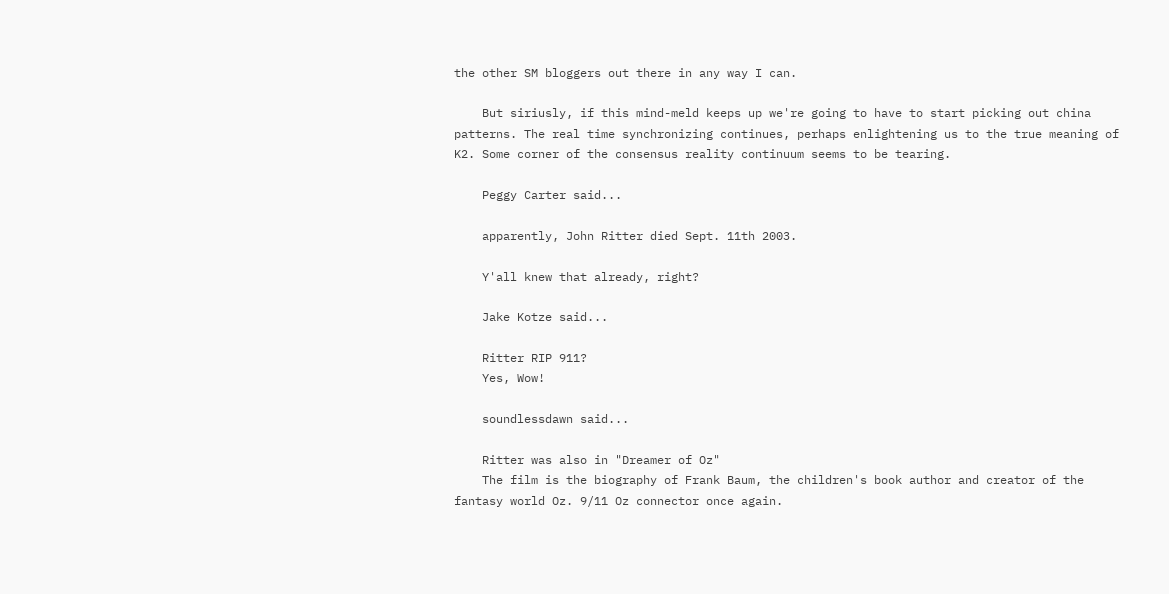the other SM bloggers out there in any way I can.

    But siriusly, if this mind-meld keeps up we're going to have to start picking out china patterns. The real time synchronizing continues, perhaps enlightening us to the true meaning of K2. Some corner of the consensus reality continuum seems to be tearing.

    Peggy Carter said...

    apparently, John Ritter died Sept. 11th 2003.

    Y'all knew that already, right?

    Jake Kotze said...

    Ritter RIP 911?
    Yes, Wow!

    soundlessdawn said...

    Ritter was also in "Dreamer of Oz"
    The film is the biography of Frank Baum, the children's book author and creator of the fantasy world Oz. 9/11 Oz connector once again.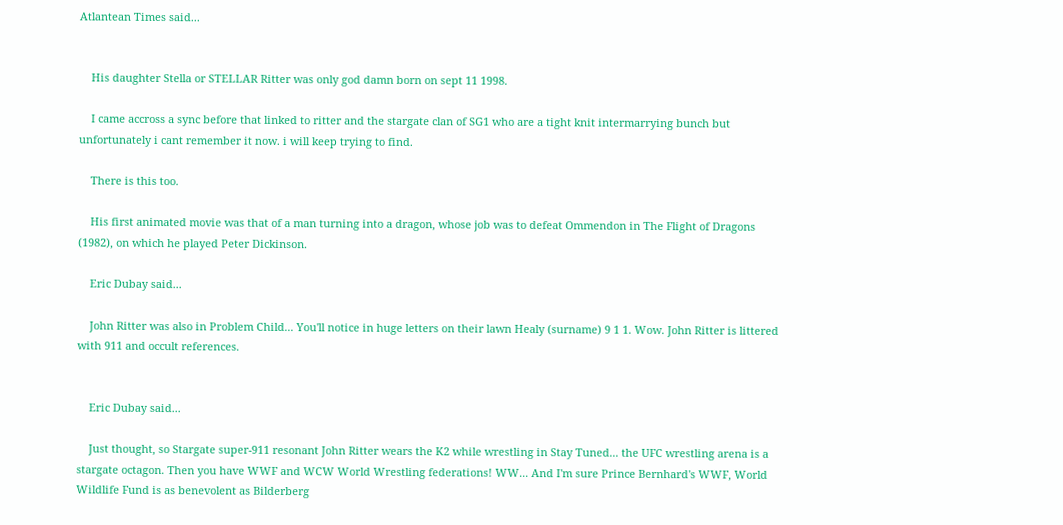Atlantean Times said...


    His daughter Stella or STELLAR Ritter was only god damn born on sept 11 1998.

    I came accross a sync before that linked to ritter and the stargate clan of SG1 who are a tight knit intermarrying bunch but unfortunately i cant remember it now. i will keep trying to find.

    There is this too.

    His first animated movie was that of a man turning into a dragon, whose job was to defeat Ommendon in The Flight of Dragons (1982), on which he played Peter Dickinson.

    Eric Dubay said...

    John Ritter was also in Problem Child... You'll notice in huge letters on their lawn Healy (surname) 9 1 1. Wow. John Ritter is littered with 911 and occult references.


    Eric Dubay said...

    Just thought, so Stargate super-911 resonant John Ritter wears the K2 while wrestling in Stay Tuned... the UFC wrestling arena is a stargate octagon. Then you have WWF and WCW World Wrestling federations! WW... And I'm sure Prince Bernhard's WWF, World Wildlife Fund is as benevolent as Bilderberg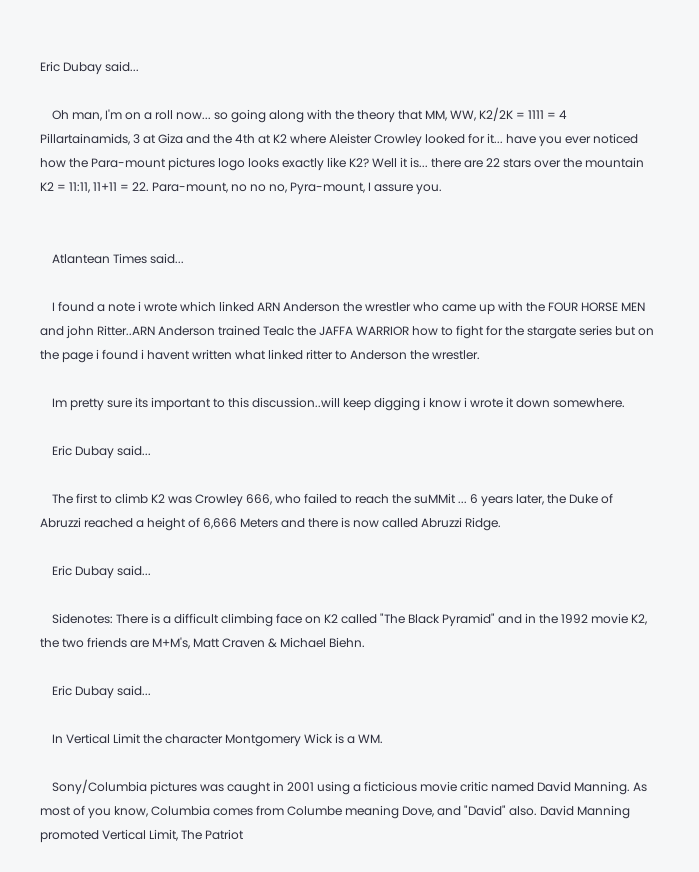Eric Dubay said...

    Oh man, I'm on a roll now... so going along with the theory that MM, WW, K2/2K = 1111 = 4 Pillartainamids, 3 at Giza and the 4th at K2 where Aleister Crowley looked for it... have you ever noticed how the Para-mount pictures logo looks exactly like K2? Well it is... there are 22 stars over the mountain K2 = 11:11, 11+11 = 22. Para-mount, no no no, Pyra-mount, I assure you.


    Atlantean Times said...

    I found a note i wrote which linked ARN Anderson the wrestler who came up with the FOUR HORSE MEN and john Ritter..ARN Anderson trained Tealc the JAFFA WARRIOR how to fight for the stargate series but on the page i found i havent written what linked ritter to Anderson the wrestler.

    Im pretty sure its important to this discussion..will keep digging i know i wrote it down somewhere.

    Eric Dubay said...

    The first to climb K2 was Crowley 666, who failed to reach the suMMit ... 6 years later, the Duke of Abruzzi reached a height of 6,666 Meters and there is now called Abruzzi Ridge.

    Eric Dubay said...

    Sidenotes: There is a difficult climbing face on K2 called "The Black Pyramid" and in the 1992 movie K2, the two friends are M+M's, Matt Craven & Michael Biehn.

    Eric Dubay said...

    In Vertical Limit the character Montgomery Wick is a WM.

    Sony/Columbia pictures was caught in 2001 using a ficticious movie critic named David Manning. As most of you know, Columbia comes from Columbe meaning Dove, and "David" also. David Manning promoted Vertical Limit, The Patriot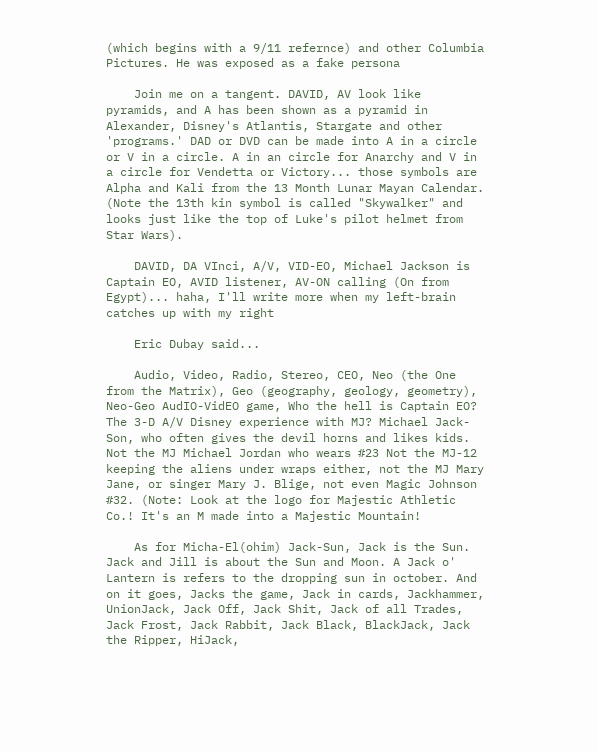(which begins with a 9/11 refernce) and other Columbia Pictures. He was exposed as a fake persona

    Join me on a tangent. DAVID, AV look like pyramids, and A has been shown as a pyramid in Alexander, Disney's Atlantis, Stargate and other 'programs.' DAD or DVD can be made into A in a circle or V in a circle. A in an circle for Anarchy and V in a circle for Vendetta or Victory... those symbols are Alpha and Kali from the 13 Month Lunar Mayan Calendar. (Note the 13th kin symbol is called "Skywalker" and looks just like the top of Luke's pilot helmet from Star Wars).

    DAVID, DA VInci, A/V, VID-EO, Michael Jackson is Captain EO, AVID listener, AV-ON calling (On from Egypt)... haha, I'll write more when my left-brain catches up with my right

    Eric Dubay said...

    Audio, Video, Radio, Stereo, CEO, Neo (the One from the Matrix), Geo (geography, geology, geometry), Neo-Geo AudIO-VidEO game, Who the hell is Captain EO? The 3-D A/V Disney experience with MJ? Michael Jack-Son, who often gives the devil horns and likes kids. Not the MJ Michael Jordan who wears #23 Not the MJ-12 keeping the aliens under wraps either, not the MJ Mary Jane, or singer Mary J. Blige, not even Magic Johnson #32. (Note: Look at the logo for Majestic Athletic Co.! It's an M made into a Majestic Mountain!

    As for Micha-El(ohim) Jack-Sun, Jack is the Sun. Jack and Jill is about the Sun and Moon. A Jack o' Lantern is refers to the dropping sun in october. And on it goes, Jacks the game, Jack in cards, Jackhammer, UnionJack, Jack Off, Jack Shit, Jack of all Trades, Jack Frost, Jack Rabbit, Jack Black, BlackJack, Jack the Ripper, HiJack,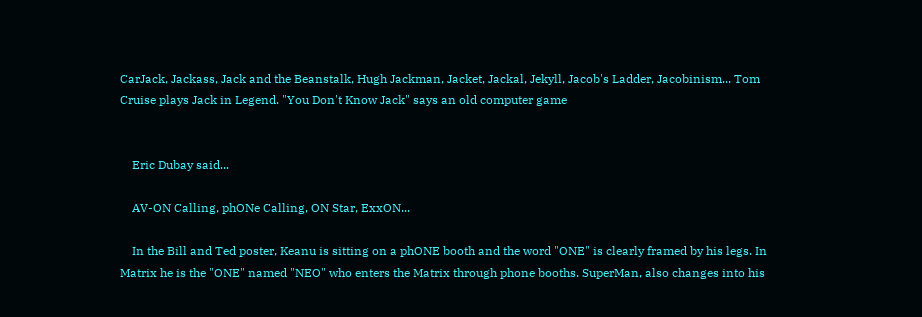CarJack, Jackass, Jack and the Beanstalk, Hugh Jackman, Jacket, Jackal, Jekyll, Jacob's Ladder, Jacobinism... Tom Cruise plays Jack in Legend. "You Don't Know Jack" says an old computer game


    Eric Dubay said...

    AV-ON Calling, phONe Calling, ON Star, ExxON...

    In the Bill and Ted poster, Keanu is sitting on a phONE booth and the word "ONE" is clearly framed by his legs. In Matrix he is the "ONE" named "NEO" who enters the Matrix through phone booths. SuperMan, also changes into his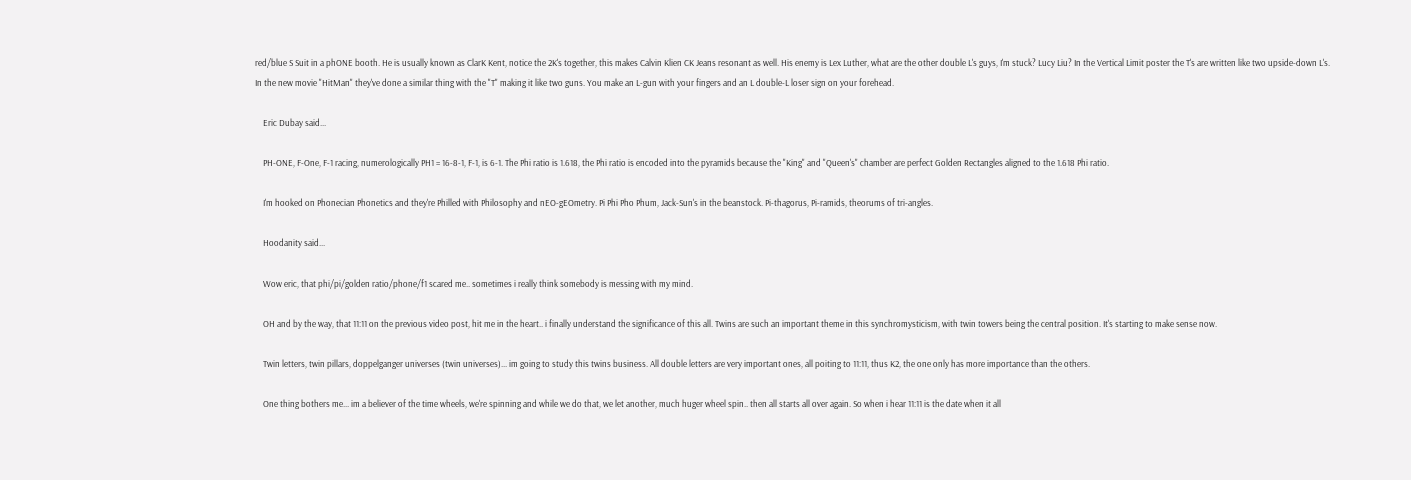red/blue S Suit in a phONE booth. He is usually known as ClarK Kent, notice the 2K's together, this makes Calvin Klien CK Jeans resonant as well. His enemy is Lex Luther, what are the other double L's guys, I'm stuck? Lucy Liu? In the Vertical Limit poster the T's are written like two upside-down L's. In the new movie "HitMan" they've done a similar thing with the "T" making it like two guns. You make an L-gun with your fingers and an L double-L loser sign on your forehead.

    Eric Dubay said...

    PH-ONE, F-One, F-1 racing, numerologically PH1 = 16-8-1, F-1, is 6-1. The Phi ratio is 1.618, the Phi ratio is encoded into the pyramids because the "King" and "Queen's" chamber are perfect Golden Rectangles aligned to the 1.618 Phi ratio.

    I'm hooked on Phonecian Phonetics and they're Philled with Philosophy and nEO-gEOmetry. Pi Phi Pho Phum, Jack-Sun's in the beanstock. Pi-thagorus, Pi-ramids, theorums of tri-angles.

    Hoodanity said...

    Wow eric, that phi/pi/golden ratio/phone/f1 scared me.. sometimes i really think somebody is messing with my mind.

    OH and by the way, that 11:11 on the previous video post, hit me in the heart.. i finally understand the significance of this all. Twins are such an important theme in this synchromysticism, with twin towers being the central position. It's starting to make sense now.

    Twin letters, twin pillars, doppelganger universes (twin universes)... im going to study this twins business. All double letters are very important ones, all poiting to 11:11, thus K2, the one only has more importance than the others.

    One thing bothers me... im a believer of the time wheels, we're spinning and while we do that, we let another, much huger wheel spin.. then all starts all over again. So when i hear 11:11 is the date when it all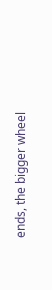ends, the bigger wheel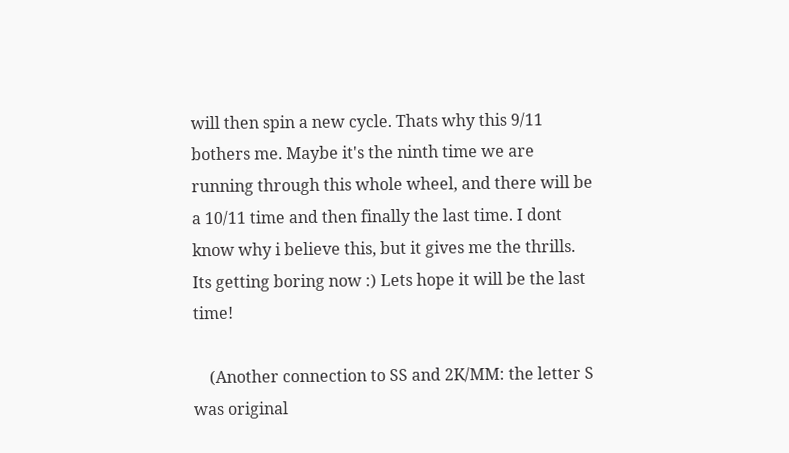will then spin a new cycle. Thats why this 9/11 bothers me. Maybe it's the ninth time we are running through this whole wheel, and there will be a 10/11 time and then finally the last time. I dont know why i believe this, but it gives me the thrills. Its getting boring now :) Lets hope it will be the last time!

    (Another connection to SS and 2K/MM: the letter S was original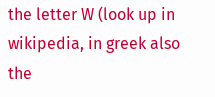the letter W (look up in wikipedia, in greek also the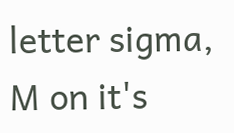letter sigma, M on it's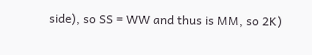side), so SS = WW and thus is MM, so 2K)